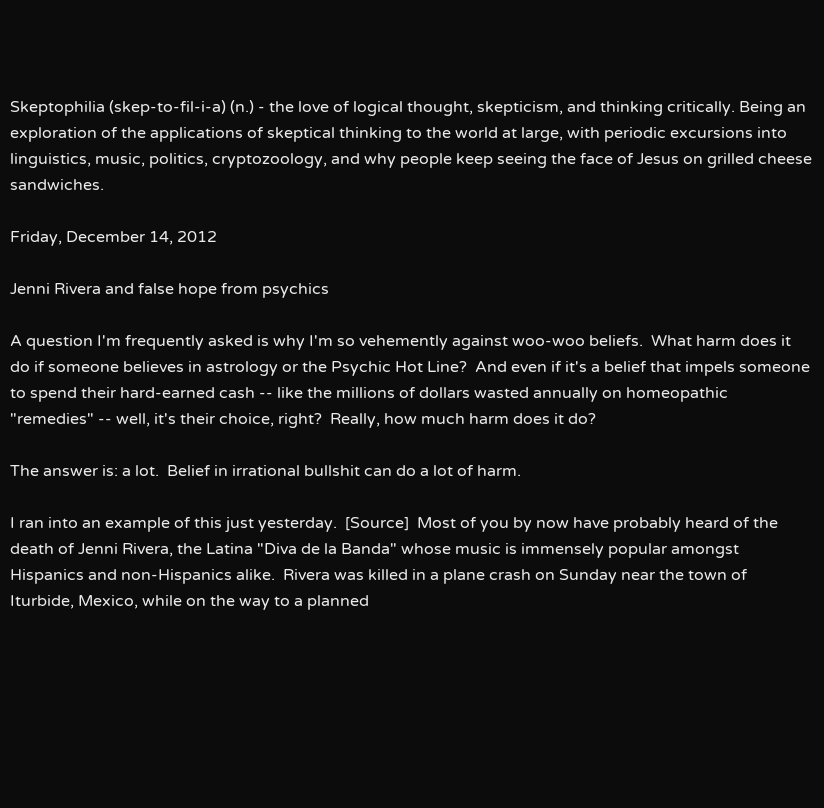Skeptophilia (skep-to-fil-i-a) (n.) - the love of logical thought, skepticism, and thinking critically. Being an exploration of the applications of skeptical thinking to the world at large, with periodic excursions into linguistics, music, politics, cryptozoology, and why people keep seeing the face of Jesus on grilled cheese sandwiches.

Friday, December 14, 2012

Jenni Rivera and false hope from psychics

A question I'm frequently asked is why I'm so vehemently against woo-woo beliefs.  What harm does it do if someone believes in astrology or the Psychic Hot Line?  And even if it's a belief that impels someone to spend their hard-earned cash -- like the millions of dollars wasted annually on homeopathic "remedies" -- well, it's their choice, right?  Really, how much harm does it do?

The answer is: a lot.  Belief in irrational bullshit can do a lot of harm.

I ran into an example of this just yesterday.  [Source]  Most of you by now have probably heard of the death of Jenni Rivera, the Latina "Diva de la Banda" whose music is immensely popular amongst Hispanics and non-Hispanics alike.  Rivera was killed in a plane crash on Sunday near the town of Iturbide, Mexico, while on the way to a planned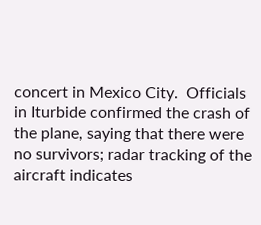concert in Mexico City.  Officials in Iturbide confirmed the crash of the plane, saying that there were no survivors; radar tracking of the aircraft indicates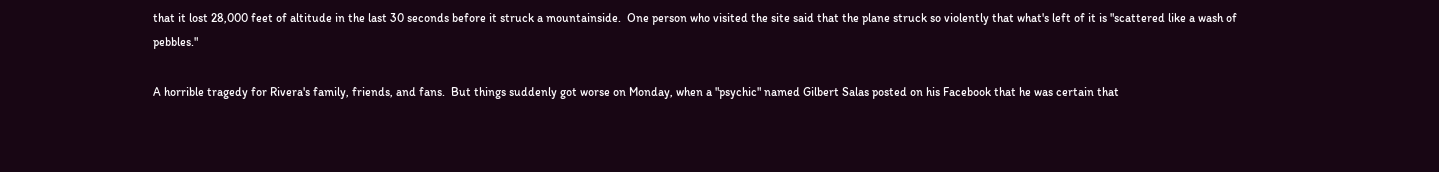that it lost 28,000 feet of altitude in the last 30 seconds before it struck a mountainside.  One person who visited the site said that the plane struck so violently that what's left of it is "scattered like a wash of pebbles."

A horrible tragedy for Rivera's family, friends, and fans.  But things suddenly got worse on Monday, when a "psychic" named Gilbert Salas posted on his Facebook that he was certain that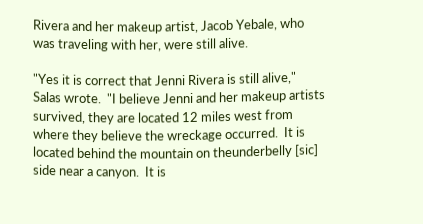Rivera and her makeup artist, Jacob Yebale, who was traveling with her, were still alive.

"Yes it is correct that Jenni Rivera is still alive," Salas wrote.  "I believe Jenni and her makeup artists survived, they are located 12 miles west from where they believe the wreckage occurred.  It is located behind the mountain on theunderbelly [sic] side near a canyon.  It is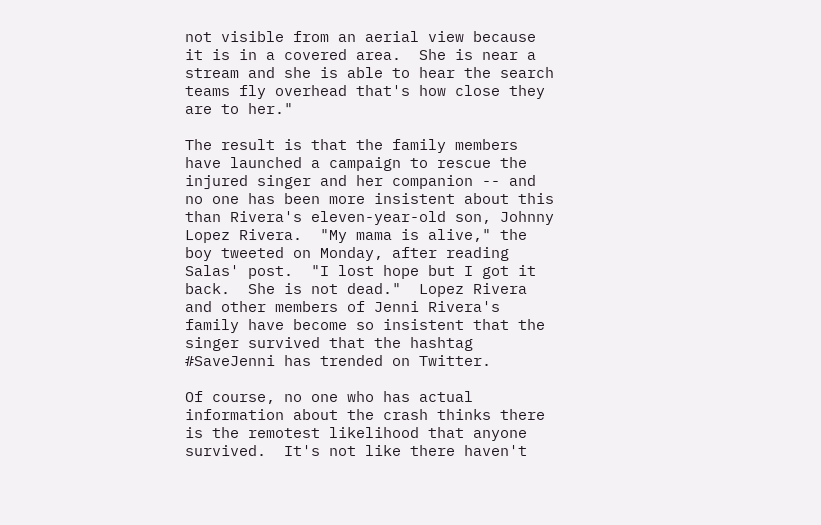not visible from an aerial view because it is in a covered area.  She is near a stream and she is able to hear the search teams fly overhead that's how close they are to her."

The result is that the family members have launched a campaign to rescue the injured singer and her companion -- and no one has been more insistent about this than Rivera's eleven-year-old son, Johnny Lopez Rivera.  "My mama is alive," the boy tweeted on Monday, after reading Salas' post.  "I lost hope but I got it back.  She is not dead."  Lopez Rivera and other members of Jenni Rivera's family have become so insistent that the singer survived that the hashtag #SaveJenni has trended on Twitter.

Of course, no one who has actual information about the crash thinks there is the remotest likelihood that anyone survived.  It's not like there haven't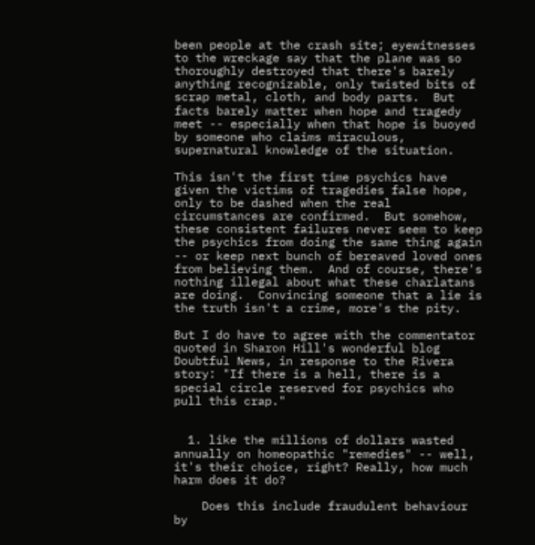been people at the crash site; eyewitnesses to the wreckage say that the plane was so thoroughly destroyed that there's barely anything recognizable, only twisted bits of scrap metal, cloth, and body parts.  But facts barely matter when hope and tragedy meet -- especially when that hope is buoyed by someone who claims miraculous, supernatural knowledge of the situation.

This isn't the first time psychics have given the victims of tragedies false hope, only to be dashed when the real circumstances are confirmed.  But somehow, these consistent failures never seem to keep the psychics from doing the same thing again -- or keep next bunch of bereaved loved ones from believing them.  And of course, there's nothing illegal about what these charlatans are doing.  Convincing someone that a lie is the truth isn't a crime, more's the pity.

But I do have to agree with the commentator quoted in Sharon Hill's wonderful blog Doubtful News, in response to the Rivera story: "If there is a hell, there is a special circle reserved for psychics who pull this crap."


  1. like the millions of dollars wasted annually on homeopathic "remedies" -- well, it's their choice, right? Really, how much harm does it do?

    Does this include fraudulent behaviour by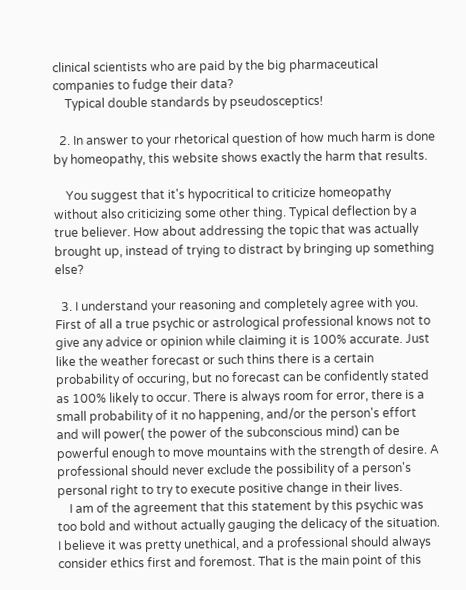clinical scientists who are paid by the big pharmaceutical companies to fudge their data?
    Typical double standards by pseudosceptics!

  2. In answer to your rhetorical question of how much harm is done by homeopathy, this website shows exactly the harm that results.

    You suggest that it's hypocritical to criticize homeopathy without also criticizing some other thing. Typical deflection by a true believer. How about addressing the topic that was actually brought up, instead of trying to distract by bringing up something else?

  3. I understand your reasoning and completely agree with you. First of all a true psychic or astrological professional knows not to give any advice or opinion while claiming it is 100% accurate. Just like the weather forecast or such thins there is a certain probability of occuring, but no forecast can be confidently stated as 100% likely to occur. There is always room for error, there is a small probability of it no happening, and/or the person's effort and will power( the power of the subconscious mind) can be powerful enough to move mountains with the strength of desire. A professional should never exclude the possibility of a person's personal right to try to execute positive change in their lives.
    I am of the agreement that this statement by this psychic was too bold and without actually gauging the delicacy of the situation. I believe it was pretty unethical, and a professional should always consider ethics first and foremost. That is the main point of this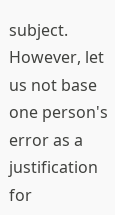subject. However, let us not base one person's error as a justification for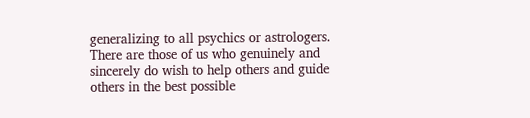generalizing to all psychics or astrologers. There are those of us who genuinely and sincerely do wish to help others and guide others in the best possible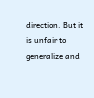direction. But it is unfair to generalize and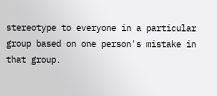stereotype to everyone in a particular group based on one person's mistake in that group.